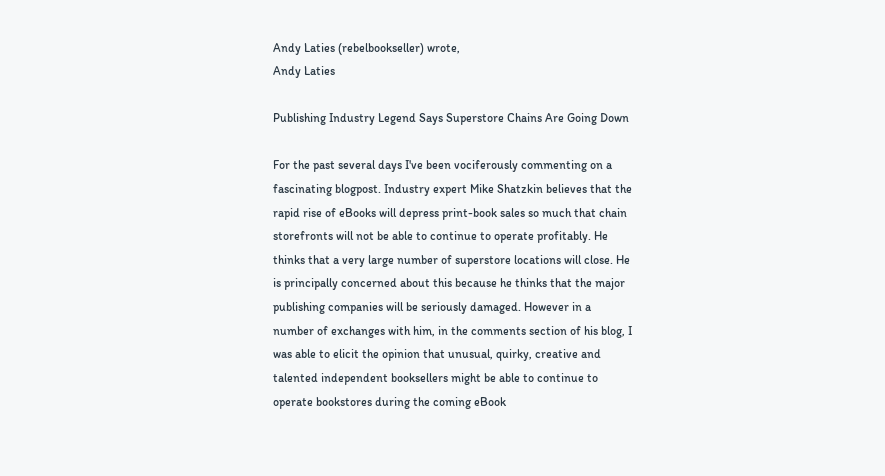Andy Laties (rebelbookseller) wrote,
Andy Laties

Publishing Industry Legend Says Superstore Chains Are Going Down

For the past several days I've been vociferously commenting on a fascinating blogpost. Industry expert Mike Shatzkin believes that the rapid rise of eBooks will depress print-book sales so much that chain storefronts will not be able to continue to operate profitably. He thinks that a very large number of superstore locations will close. He is principally concerned about this because he thinks that the major publishing companies will be seriously damaged. However in a number of exchanges with him, in the comments section of his blog, I was able to elicit the opinion that unusual, quirky, creative and talented independent booksellers might be able to continue to operate bookstores during the coming eBook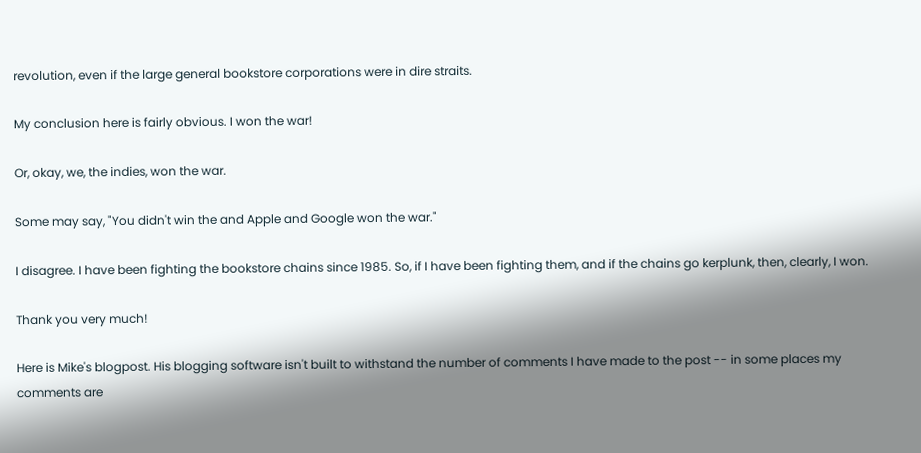revolution, even if the large general bookstore corporations were in dire straits.

My conclusion here is fairly obvious. I won the war!

Or, okay, we, the indies, won the war.

Some may say, "You didn't win the and Apple and Google won the war."

I disagree. I have been fighting the bookstore chains since 1985. So, if I have been fighting them, and if the chains go kerplunk, then, clearly, I won.

Thank you very much!

Here is Mike's blogpost. His blogging software isn't built to withstand the number of comments I have made to the post -- in some places my comments are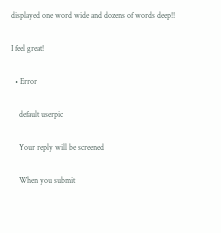displayed one word wide and dozens of words deep!!

I feel great!

  • Error

    default userpic

    Your reply will be screened

    When you submit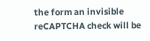the form an invisible reCAPTCHA check will be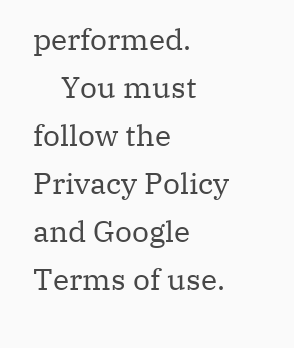performed.
    You must follow the Privacy Policy and Google Terms of use.